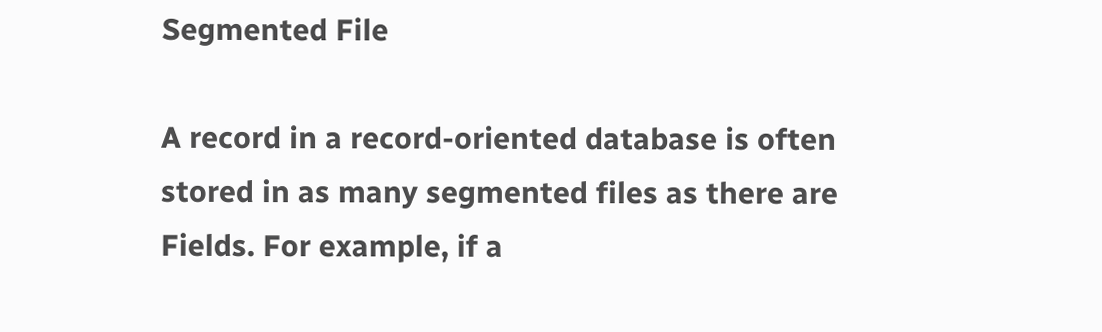Segmented File

A record in a record-oriented database is often stored in as many segmented files as there are Fields. For example, if a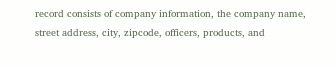record consists of company information, the company name, street address, city, zipcode, officers, products, and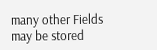many other Fields may be stored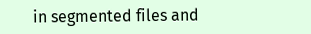in segmented files and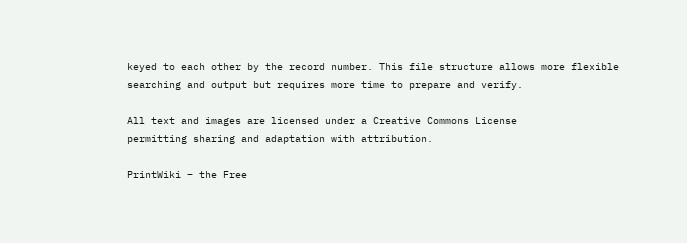keyed to each other by the record number. This file structure allows more flexible searching and output but requires more time to prepare and verify.

All text and images are licensed under a Creative Commons License
permitting sharing and adaptation with attribution.

PrintWiki – the Free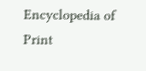Encyclopedia of Print